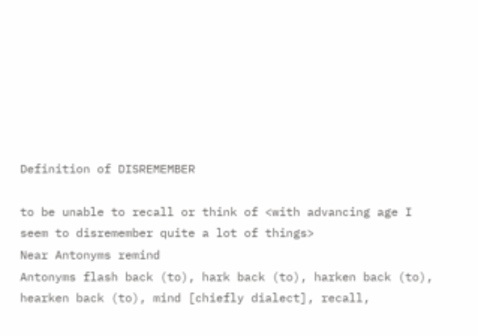Definition of DISREMEMBER

to be unable to recall or think of <with advancing age I seem to disremember quite a lot of things>
Near Antonyms remind
Antonyms flash back (to), hark back (to), harken back (to), hearken back (to), mind [chiefly dialect], recall,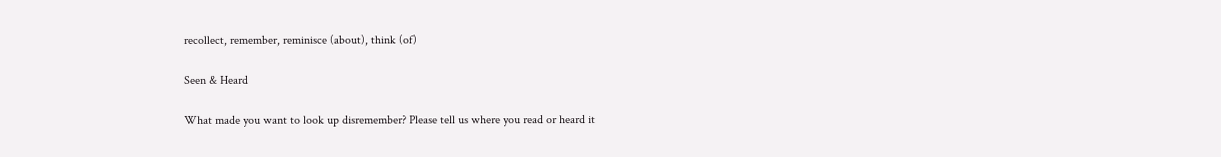recollect, remember, reminisce (about), think (of)

Seen & Heard

What made you want to look up disremember? Please tell us where you read or heard it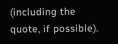(including the quote, if possible).